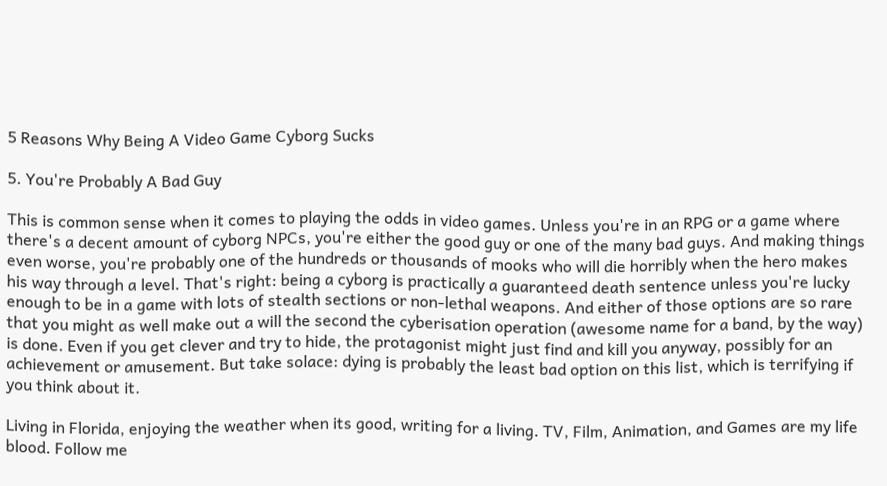5 Reasons Why Being A Video Game Cyborg Sucks

5. You're Probably A Bad Guy

This is common sense when it comes to playing the odds in video games. Unless you're in an RPG or a game where there's a decent amount of cyborg NPCs, you're either the good guy or one of the many bad guys. And making things even worse, you're probably one of the hundreds or thousands of mooks who will die horribly when the hero makes his way through a level. That's right: being a cyborg is practically a guaranteed death sentence unless you're lucky enough to be in a game with lots of stealth sections or non-lethal weapons. And either of those options are so rare that you might as well make out a will the second the cyberisation operation (awesome name for a band, by the way) is done. Even if you get clever and try to hide, the protagonist might just find and kill you anyway, possibly for an achievement or amusement. But take solace: dying is probably the least bad option on this list, which is terrifying if you think about it.

Living in Florida, enjoying the weather when its good, writing for a living. TV, Film, Animation, and Games are my life blood. Follow me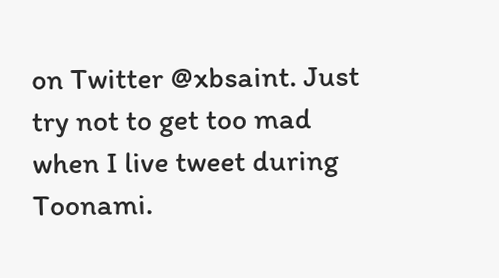on Twitter @xbsaint. Just try not to get too mad when I live tweet during Toonami.